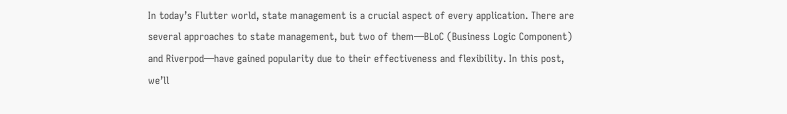In today’s Flutter world, state management is a crucial aspect of every application. There are several approaches to state management, but two of them—BLoC (Business Logic Component) and Riverpod—have gained popularity due to their effectiveness and flexibility. In this post, we’ll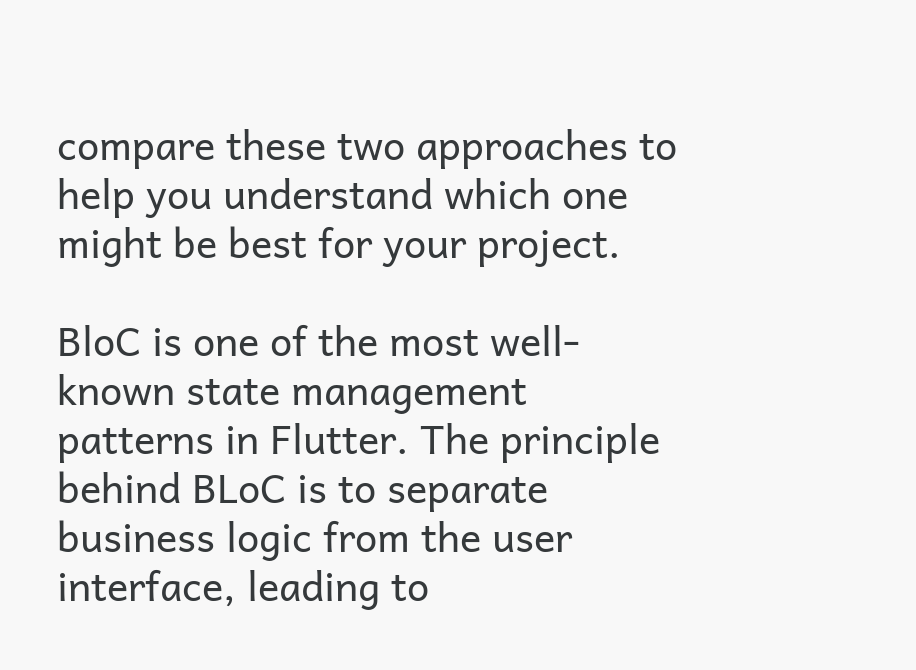compare these two approaches to help you understand which one might be best for your project.

BloC is one of the most well-known state management patterns in Flutter. The principle behind BLoC is to separate business logic from the user interface, leading to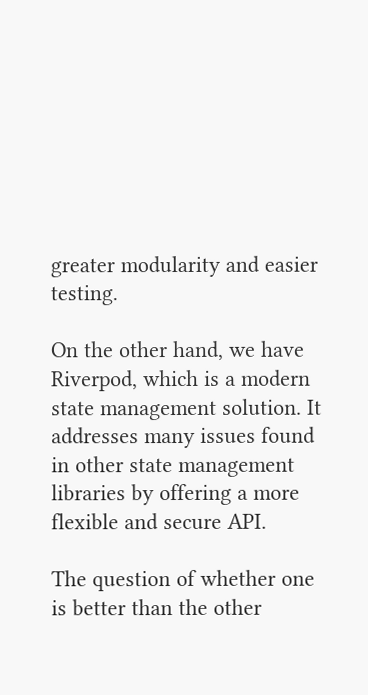greater modularity and easier testing.

On the other hand, we have Riverpod, which is a modern state management solution. It addresses many issues found in other state management libraries by offering a more flexible and secure API.

The question of whether one is better than the other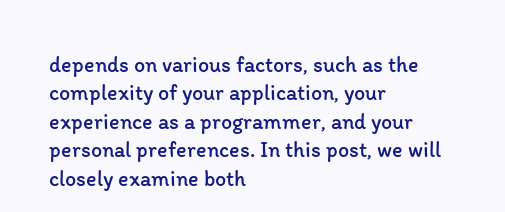depends on various factors, such as the complexity of your application, your experience as a programmer, and your personal preferences. In this post, we will closely examine both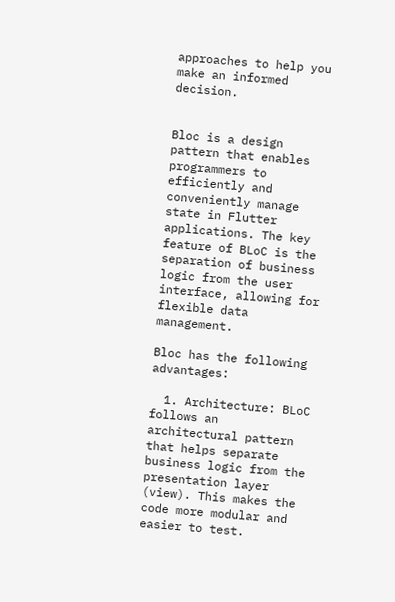approaches to help you make an informed decision.


Bloc is a design pattern that enables programmers to efficiently and conveniently manage state in Flutter applications. The key feature of BLoC is the separation of business logic from the user interface, allowing for flexible data management.

Bloc has the following advantages:

  1. Architecture: BLoC follows an architectural pattern that helps separate business logic from the presentation layer (view). This makes the code more modular and easier to test.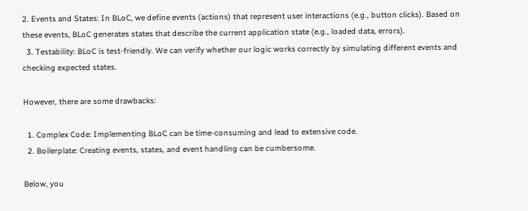2. Events and States: In BLoC, we define events (actions) that represent user interactions (e.g., button clicks). Based on these events, BLoC generates states that describe the current application state (e.g., loaded data, errors).
  3. Testability: BLoC is test-friendly. We can verify whether our logic works correctly by simulating different events and checking expected states.

However, there are some drawbacks:

  1. Complex Code: Implementing BLoC can be time-consuming and lead to extensive code.
  2. Boilerplate: Creating events, states, and event handling can be cumbersome.

Below, you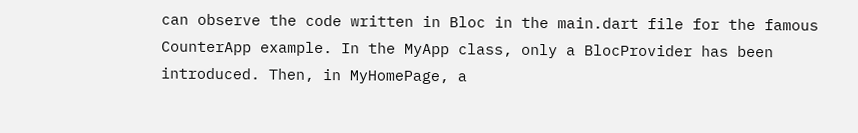can observe the code written in Bloc in the main.dart file for the famous CounterApp example. In the MyApp class, only a BlocProvider has been introduced. Then, in MyHomePage, a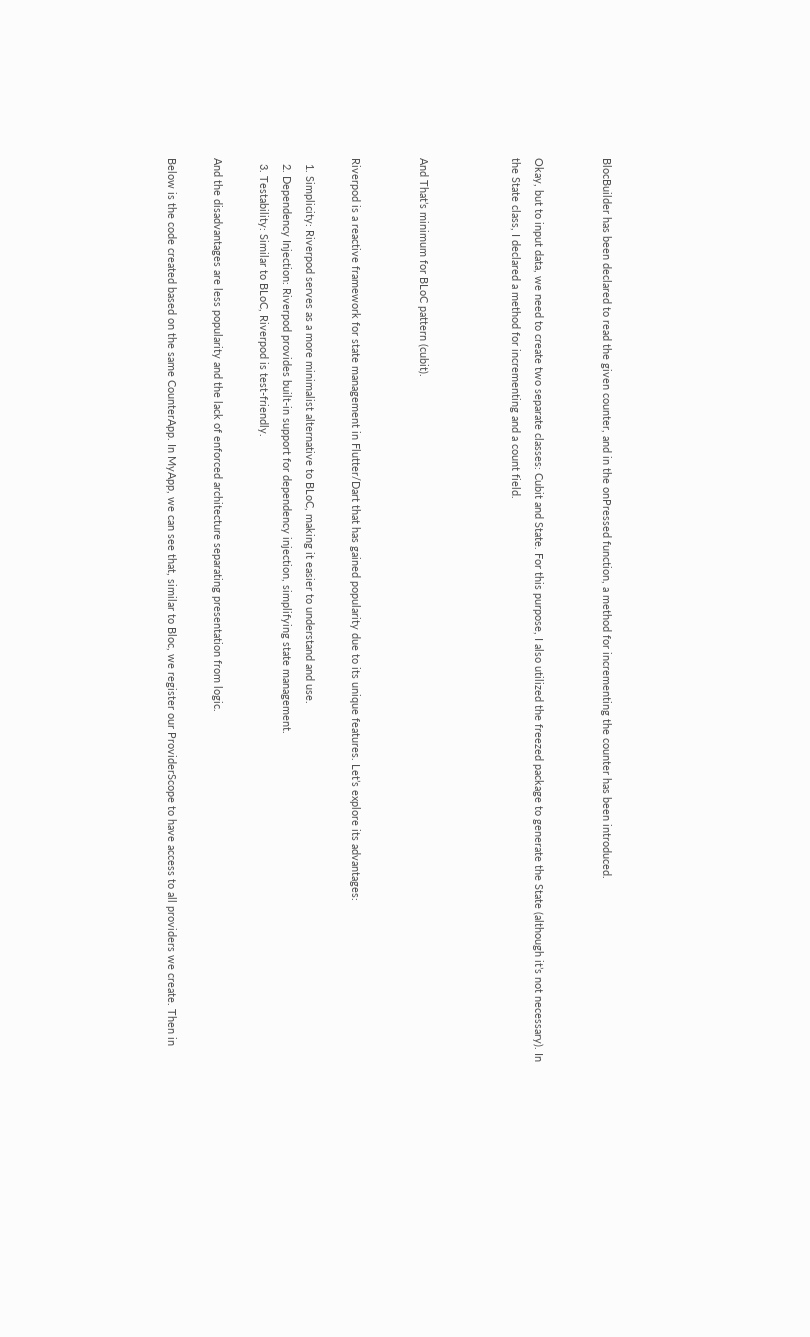BlocBuilder has been declared to read the given counter, and in the onPressed function, a method for incrementing the counter has been introduced.


Okay, but to input data, we need to create two separate classes: Cubit and State. For this purpose, I also utilized the freezed package to generate the State (although it’s not necessary). In the State class, I declared a method for incrementing and a count field.



And That’s minimum for BLoC pattern (cubit).


Riverpod is a reactive framework for state management in Flutter/Dart that has gained popularity due to its unique features. Let’s explore its advantages:

  1. Simplicity: Riverpod serves as a more minimalist alternative to BLoC, making it easier to understand and use.
  2. Dependency Injection: Riverpod provides built-in support for dependency injection, simplifying state management.
  3. Testability: Similar to BLoC, Riverpod is test-friendly.

And the disadvantages are less popularity and the lack of enforced architecture separating presentation from logic.

Below is the code created based on the same CounterApp. In MyApp, we can see that, similar to Bloc, we register our ProviderScope to have access to all providers we create. Then in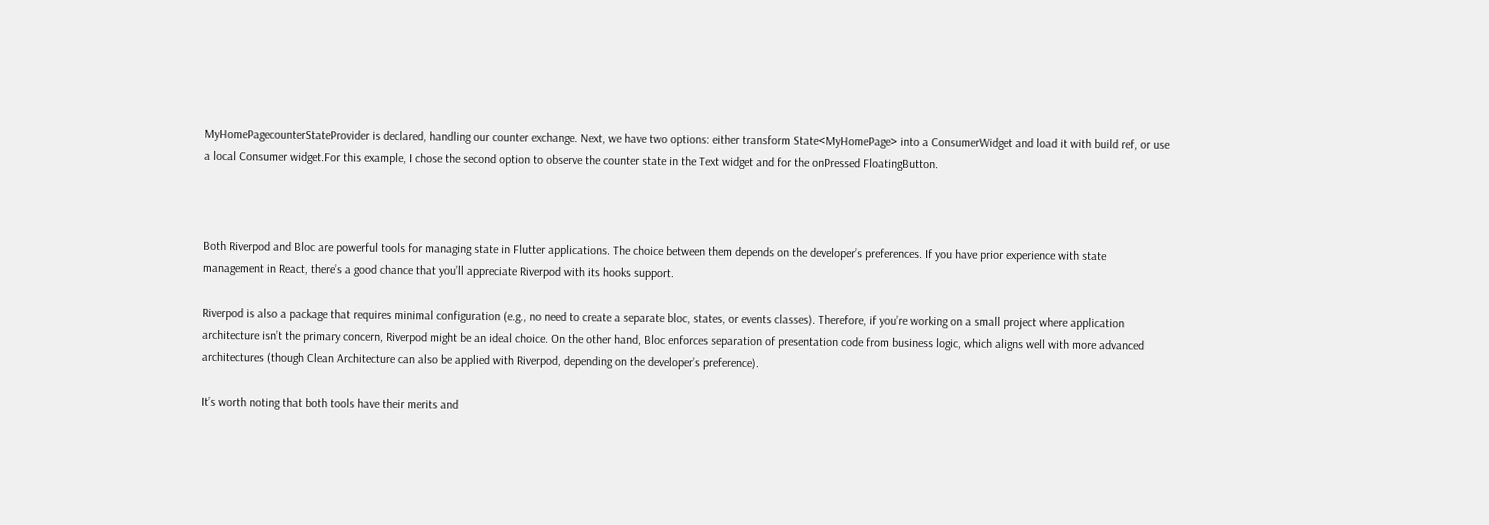MyHomePagecounterStateProvider is declared, handling our counter exchange. Next, we have two options: either transform State<MyHomePage> into a ConsumerWidget and load it with build ref, or use a local Consumer widget.For this example, I chose the second option to observe the counter state in the Text widget and for the onPressed FloatingButton.



Both Riverpod and Bloc are powerful tools for managing state in Flutter applications. The choice between them depends on the developer’s preferences. If you have prior experience with state management in React, there’s a good chance that you’ll appreciate Riverpod with its hooks support.

Riverpod is also a package that requires minimal configuration (e.g., no need to create a separate bloc, states, or events classes). Therefore, if you’re working on a small project where application architecture isn’t the primary concern, Riverpod might be an ideal choice. On the other hand, Bloc enforces separation of presentation code from business logic, which aligns well with more advanced architectures (though Clean Architecture can also be applied with Riverpod, depending on the developer’s preference).

It’s worth noting that both tools have their merits and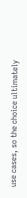use cases, so the choice ultimately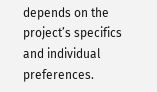depends on the project’s specifics and individual preferences.